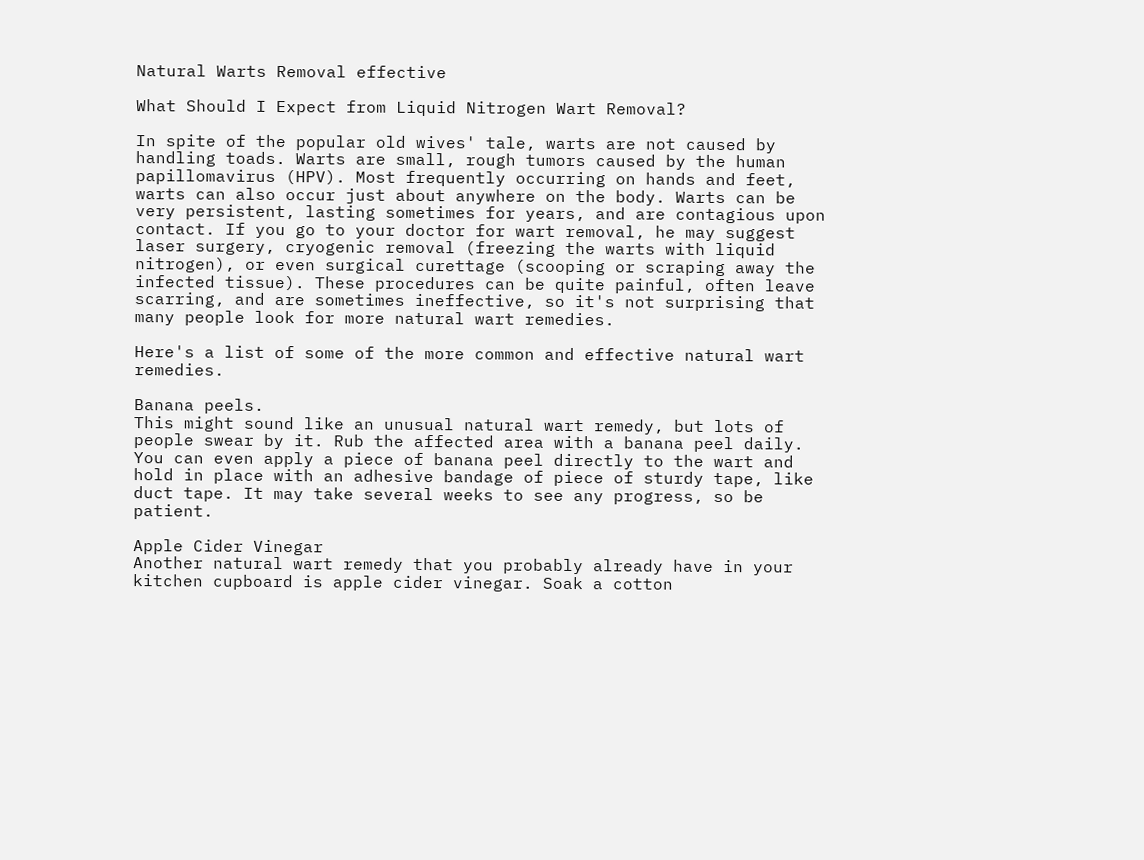Natural Warts Removal effective

What Should I Expect from Liquid Nitrogen Wart Removal?

In spite of the popular old wives' tale, warts are not caused by handling toads. Warts are small, rough tumors caused by the human papillomavirus (HPV). Most frequently occurring on hands and feet, warts can also occur just about anywhere on the body. Warts can be very persistent, lasting sometimes for years, and are contagious upon contact. If you go to your doctor for wart removal, he may suggest laser surgery, cryogenic removal (freezing the warts with liquid nitrogen), or even surgical curettage (scooping or scraping away the infected tissue). These procedures can be quite painful, often leave scarring, and are sometimes ineffective, so it's not surprising that many people look for more natural wart remedies.

Here's a list of some of the more common and effective natural wart remedies.

Banana peels.
This might sound like an unusual natural wart remedy, but lots of people swear by it. Rub the affected area with a banana peel daily. You can even apply a piece of banana peel directly to the wart and hold in place with an adhesive bandage of piece of sturdy tape, like duct tape. It may take several weeks to see any progress, so be patient.

Apple Cider Vinegar
Another natural wart remedy that you probably already have in your kitchen cupboard is apple cider vinegar. Soak a cotton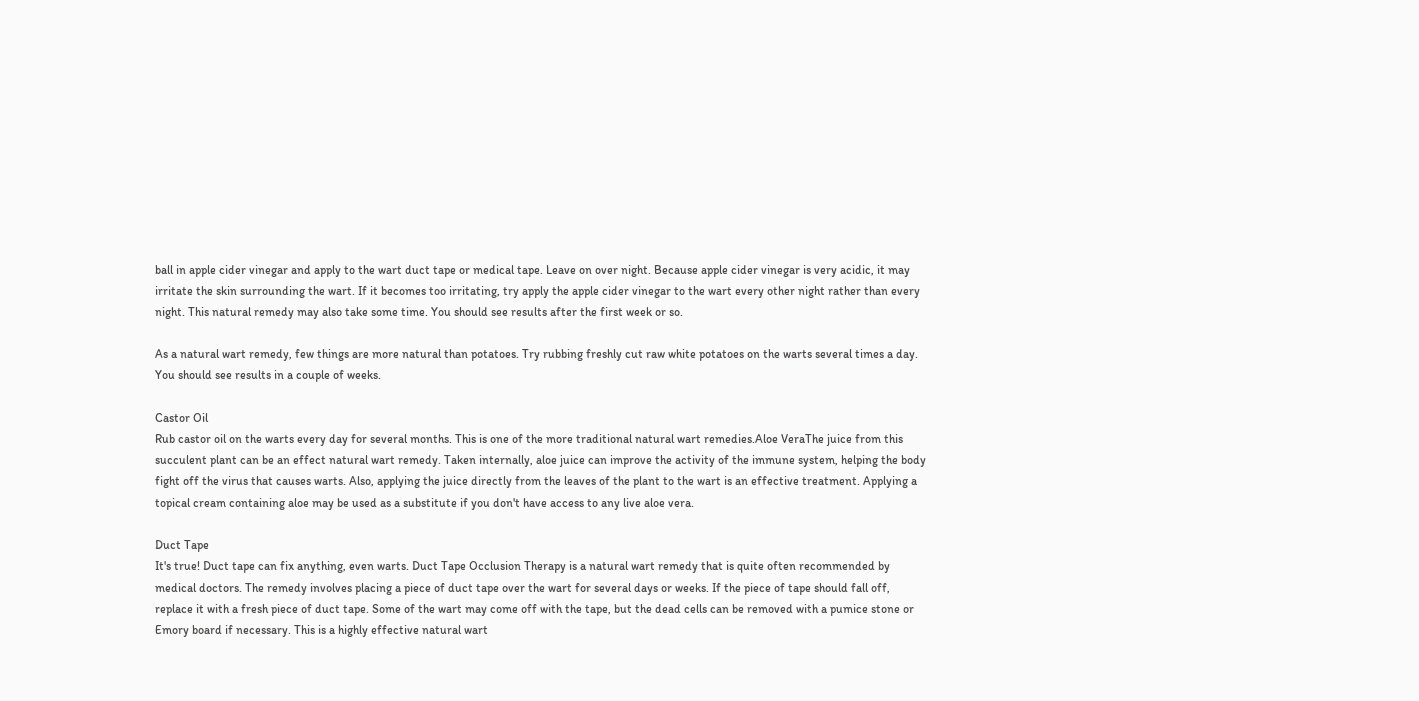ball in apple cider vinegar and apply to the wart duct tape or medical tape. Leave on over night. Because apple cider vinegar is very acidic, it may irritate the skin surrounding the wart. If it becomes too irritating, try apply the apple cider vinegar to the wart every other night rather than every night. This natural remedy may also take some time. You should see results after the first week or so.

As a natural wart remedy, few things are more natural than potatoes. Try rubbing freshly cut raw white potatoes on the warts several times a day. You should see results in a couple of weeks.

Castor Oil
Rub castor oil on the warts every day for several months. This is one of the more traditional natural wart remedies.Aloe VeraThe juice from this succulent plant can be an effect natural wart remedy. Taken internally, aloe juice can improve the activity of the immune system, helping the body fight off the virus that causes warts. Also, applying the juice directly from the leaves of the plant to the wart is an effective treatment. Applying a topical cream containing aloe may be used as a substitute if you don't have access to any live aloe vera.

Duct Tape
It's true! Duct tape can fix anything, even warts. Duct Tape Occlusion Therapy is a natural wart remedy that is quite often recommended by medical doctors. The remedy involves placing a piece of duct tape over the wart for several days or weeks. If the piece of tape should fall off, replace it with a fresh piece of duct tape. Some of the wart may come off with the tape, but the dead cells can be removed with a pumice stone or Emory board if necessary. This is a highly effective natural wart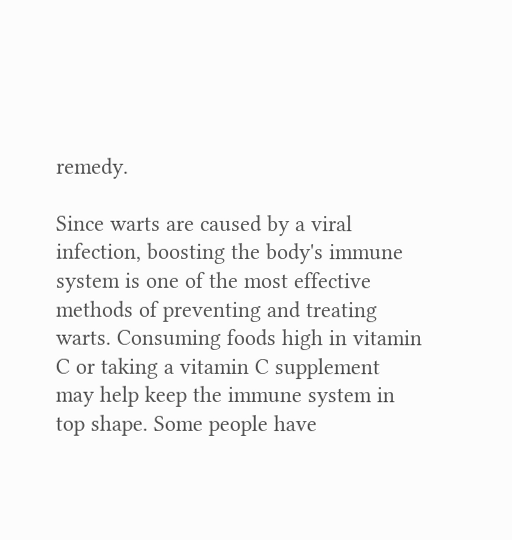remedy.

Since warts are caused by a viral infection, boosting the body's immune system is one of the most effective methods of preventing and treating warts. Consuming foods high in vitamin C or taking a vitamin C supplement may help keep the immune system in top shape. Some people have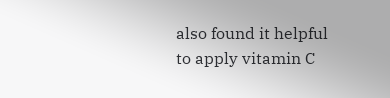also found it helpful to apply vitamin C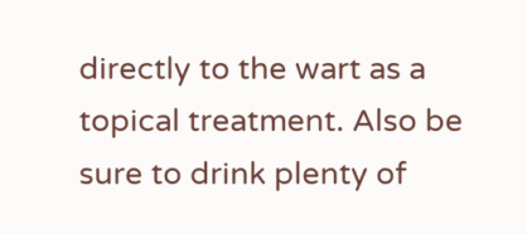directly to the wart as a topical treatment. Also be sure to drink plenty of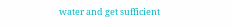water and get sufficient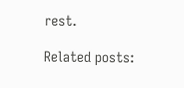rest.

Related posts: